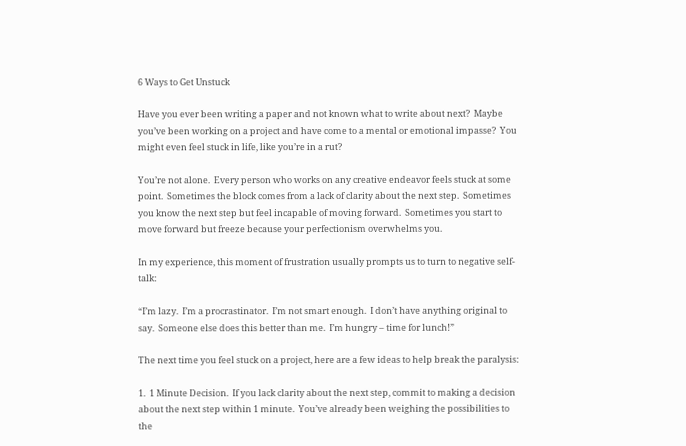6 Ways to Get Unstuck

Have you ever been writing a paper and not known what to write about next?  Maybe you’ve been working on a project and have come to a mental or emotional impasse?  You might even feel stuck in life, like you’re in a rut?

You’re not alone.  Every person who works on any creative endeavor feels stuck at some point.  Sometimes the block comes from a lack of clarity about the next step.  Sometimes you know the next step but feel incapable of moving forward.  Sometimes you start to move forward but freeze because your perfectionism overwhelms you.

In my experience, this moment of frustration usually prompts us to turn to negative self-talk:

“I’m lazy.  I’m a procrastinator.  I’m not smart enough.  I don’t have anything original to say.  Someone else does this better than me.  I’m hungry – time for lunch!”

The next time you feel stuck on a project, here are a few ideas to help break the paralysis:

1.  1 Minute Decision.  If you lack clarity about the next step, commit to making a decision about the next step within 1 minute.  You’ve already been weighing the possibilities to the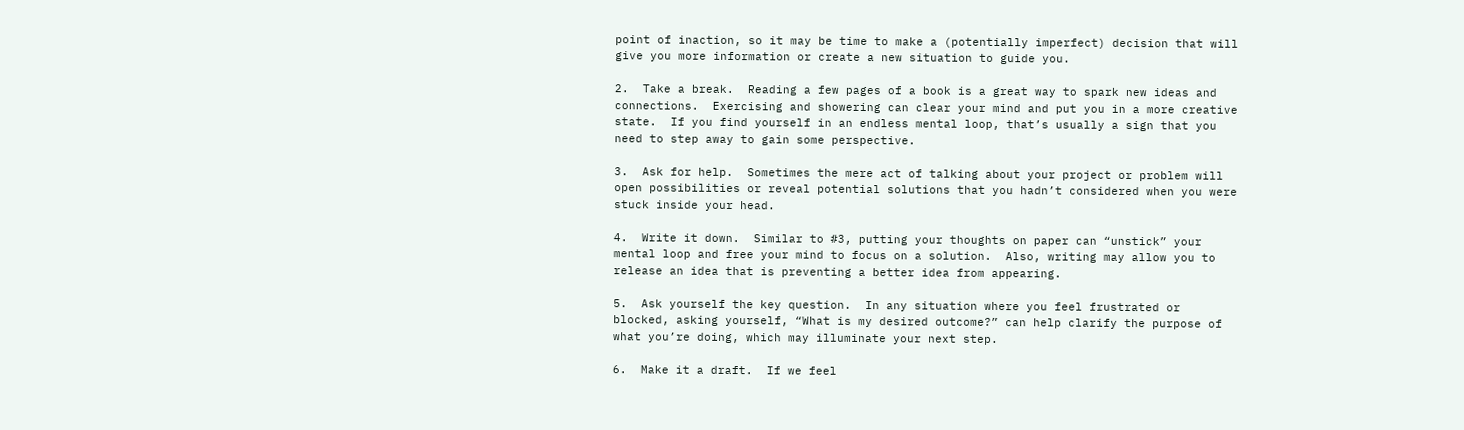point of inaction, so it may be time to make a (potentially imperfect) decision that will give you more information or create a new situation to guide you.

2.  Take a break.  Reading a few pages of a book is a great way to spark new ideas and connections.  Exercising and showering can clear your mind and put you in a more creative state.  If you find yourself in an endless mental loop, that’s usually a sign that you need to step away to gain some perspective.

3.  Ask for help.  Sometimes the mere act of talking about your project or problem will open possibilities or reveal potential solutions that you hadn’t considered when you were stuck inside your head.

4.  Write it down.  Similar to #3, putting your thoughts on paper can “unstick” your mental loop and free your mind to focus on a solution.  Also, writing may allow you to release an idea that is preventing a better idea from appearing.

5.  Ask yourself the key question.  In any situation where you feel frustrated or blocked, asking yourself, “What is my desired outcome?” can help clarify the purpose of what you’re doing, which may illuminate your next step.

6.  Make it a draft.  If we feel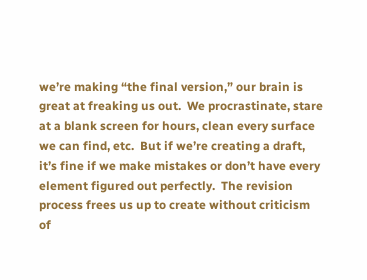we’re making “the final version,” our brain is great at freaking us out.  We procrastinate, stare at a blank screen for hours, clean every surface we can find, etc.  But if we’re creating a draft, it’s fine if we make mistakes or don’t have every element figured out perfectly.  The revision process frees us up to create without criticism of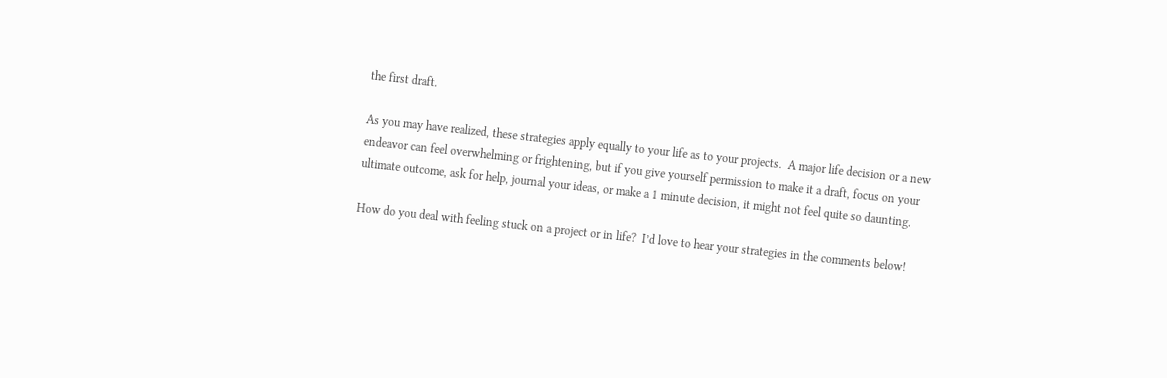the first draft.

As you may have realized, these strategies apply equally to your life as to your projects.  A major life decision or a new endeavor can feel overwhelming or frightening, but if you give yourself permission to make it a draft, focus on your ultimate outcome, ask for help, journal your ideas, or make a 1 minute decision, it might not feel quite so daunting.

How do you deal with feeling stuck on a project or in life?  I’d love to hear your strategies in the comments below!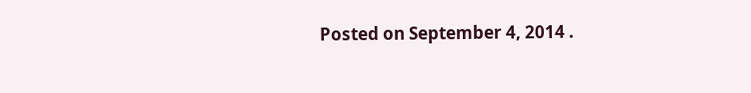Posted on September 4, 2014 .